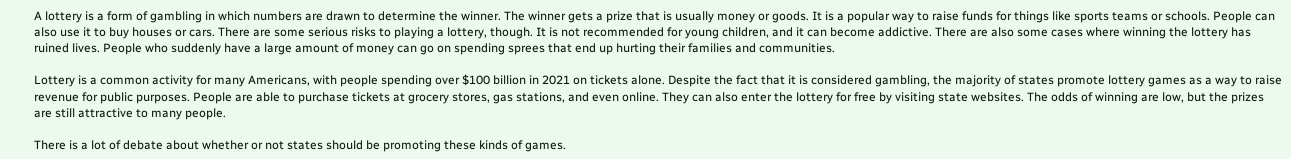A lottery is a form of gambling in which numbers are drawn to determine the winner. The winner gets a prize that is usually money or goods. It is a popular way to raise funds for things like sports teams or schools. People can also use it to buy houses or cars. There are some serious risks to playing a lottery, though. It is not recommended for young children, and it can become addictive. There are also some cases where winning the lottery has ruined lives. People who suddenly have a large amount of money can go on spending sprees that end up hurting their families and communities.

Lottery is a common activity for many Americans, with people spending over $100 billion in 2021 on tickets alone. Despite the fact that it is considered gambling, the majority of states promote lottery games as a way to raise revenue for public purposes. People are able to purchase tickets at grocery stores, gas stations, and even online. They can also enter the lottery for free by visiting state websites. The odds of winning are low, but the prizes are still attractive to many people.

There is a lot of debate about whether or not states should be promoting these kinds of games.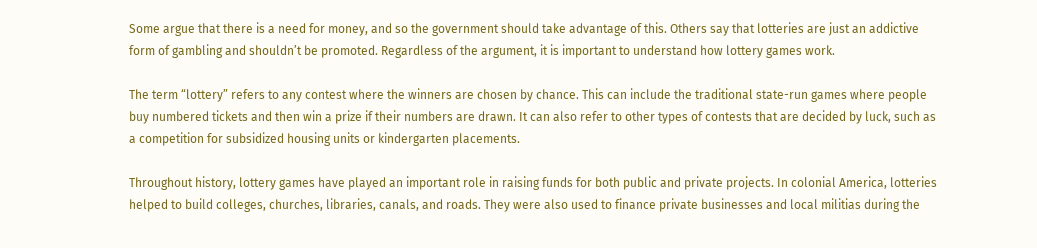Some argue that there is a need for money, and so the government should take advantage of this. Others say that lotteries are just an addictive form of gambling and shouldn’t be promoted. Regardless of the argument, it is important to understand how lottery games work.

The term “lottery” refers to any contest where the winners are chosen by chance. This can include the traditional state-run games where people buy numbered tickets and then win a prize if their numbers are drawn. It can also refer to other types of contests that are decided by luck, such as a competition for subsidized housing units or kindergarten placements.

Throughout history, lottery games have played an important role in raising funds for both public and private projects. In colonial America, lotteries helped to build colleges, churches, libraries, canals, and roads. They were also used to finance private businesses and local militias during the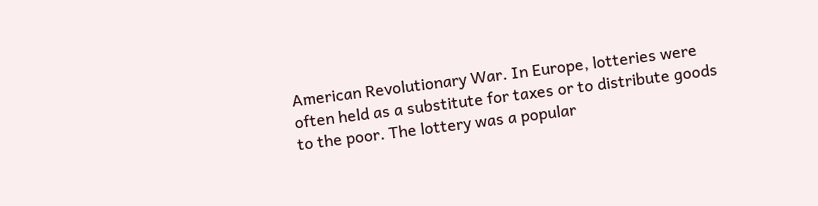American Revolutionary War. In Europe, lotteries were often held as a substitute for taxes or to distribute goods to the poor. The lottery was a popular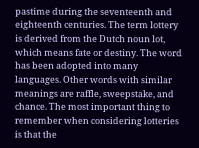pastime during the seventeenth and eighteenth centuries. The term lottery is derived from the Dutch noun lot, which means fate or destiny. The word has been adopted into many languages. Other words with similar meanings are raffle, sweepstake, and chance. The most important thing to remember when considering lotteries is that the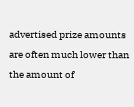advertised prize amounts are often much lower than the amount of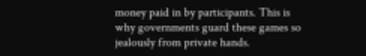money paid in by participants. This is why governments guard these games so jealously from private hands.